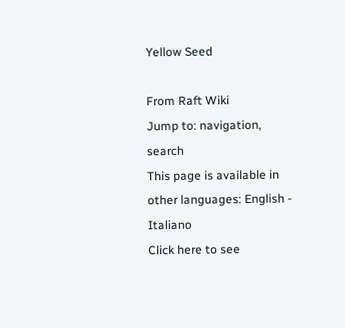Yellow Seed

From Raft Wiki
Jump to: navigation, search
This page is available in other languages: English - Italiano
Click here to see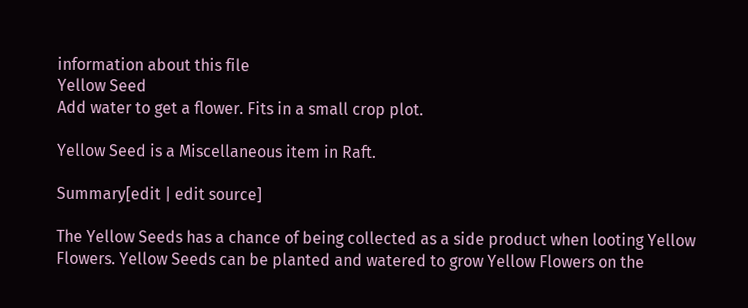information about this file
Yellow Seed
Add water to get a flower. Fits in a small crop plot.

Yellow Seed is a Miscellaneous item in Raft.

Summary[edit | edit source]

The Yellow Seeds has a chance of being collected as a side product when looting Yellow Flowers. Yellow Seeds can be planted and watered to grow Yellow Flowers on the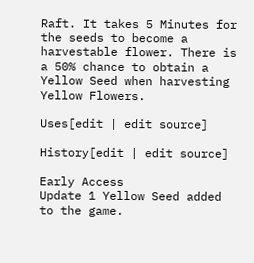Raft. It takes 5 Minutes for the seeds to become a harvestable flower. There is a 50% chance to obtain a Yellow Seed when harvesting Yellow Flowers.

Uses[edit | edit source]

History[edit | edit source]

Early Access
Update 1 Yellow Seed added to the game.